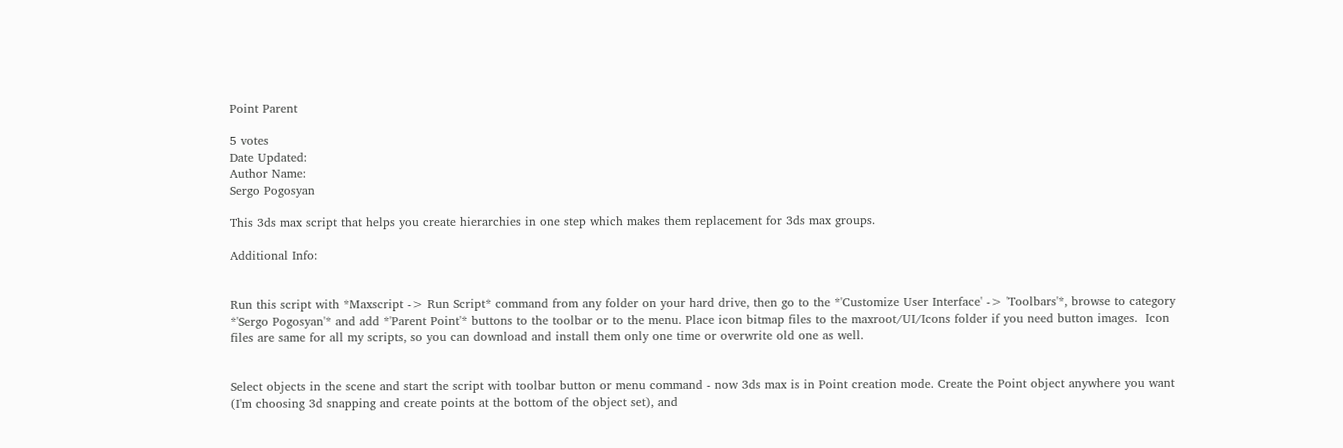Point Parent

5 votes
Date Updated:
Author Name:
Sergo Pogosyan

This 3ds max script that helps you create hierarchies in one step which makes them replacement for 3ds max groups.

Additional Info:


Run this script with *Maxscript -> Run Script* command from any folder on your hard drive, then go to the *'Customize User Interface' -> 'Toolbars'*, browse to category *'Sergo Pogosyan'* and add *'Parent Point'* buttons to the toolbar or to the menu. Place icon bitmap files to the maxroot/UI/Icons folder if you need button images.  Icon files are same for all my scripts, so you can download and install them only one time or overwrite old one as well.


Select objects in the scene and start the script with toolbar button or menu command - now 3ds max is in Point creation mode. Create the Point object anywhere you want (I'm choosing 3d snapping and create points at the bottom of the object set), and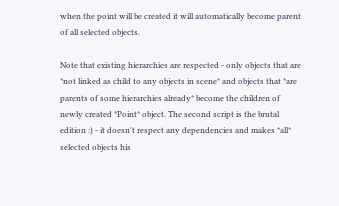when the point will be created it will automatically become parent of all selected objects.

Note that existing hierarchies are respected - only objects that are *not linked as child to any objects in scene* and objects that *are parents of some hierarchies already* become the children of newly created *Point* object. The second script is the brutal edition :) - it doesn't respect any dependencies and makes *all* selected objects his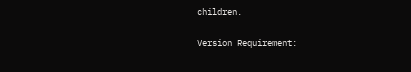children.

Version Requirement: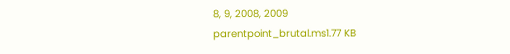8, 9, 2008, 2009
parentpoint_brutal.ms1.77 KB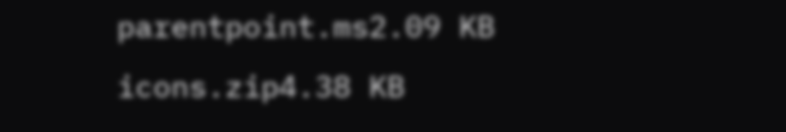parentpoint.ms2.09 KB
icons.zip4.38 KB